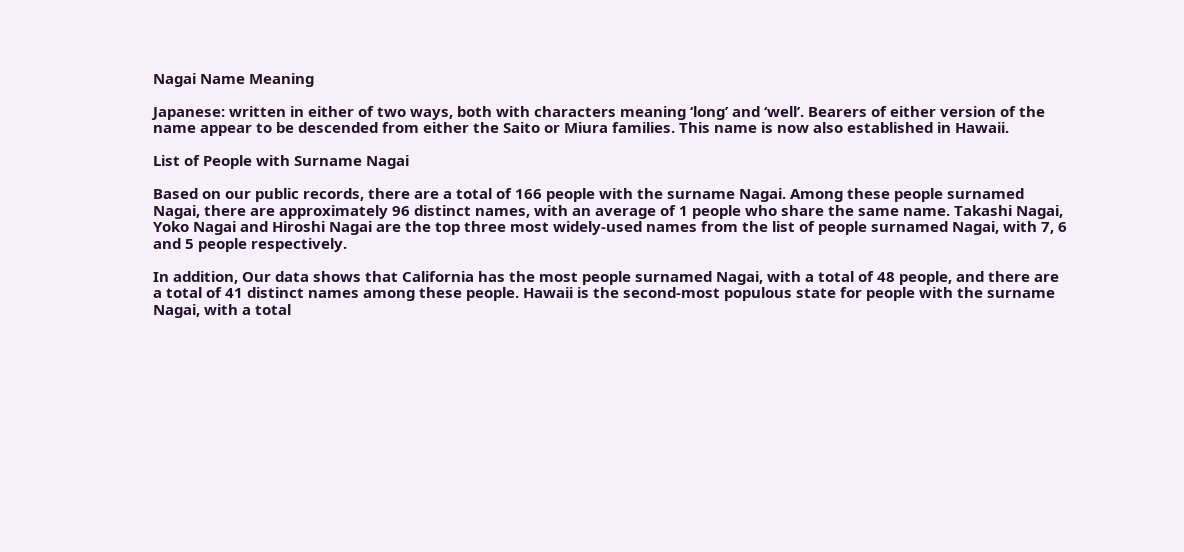Nagai Name Meaning

Japanese: written in either of two ways, both with characters meaning ‘long’ and ‘well’. Bearers of either version of the name appear to be descended from either the Saito or Miura families. This name is now also established in Hawaii.

List of People with Surname Nagai

Based on our public records, there are a total of 166 people with the surname Nagai. Among these people surnamed Nagai, there are approximately 96 distinct names, with an average of 1 people who share the same name. Takashi Nagai, Yoko Nagai and Hiroshi Nagai are the top three most widely-used names from the list of people surnamed Nagai, with 7, 6 and 5 people respectively.

In addition, Our data shows that California has the most people surnamed Nagai, with a total of 48 people, and there are a total of 41 distinct names among these people. Hawaii is the second-most populous state for people with the surname Nagai, with a total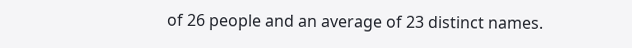of 26 people and an average of 23 distinct names.